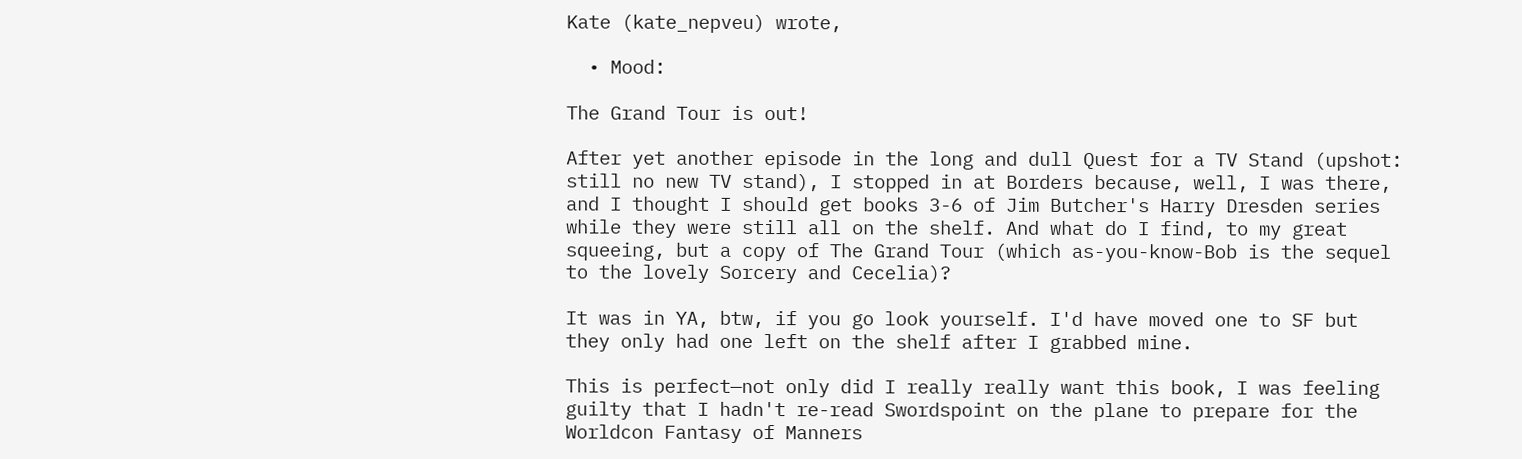Kate (kate_nepveu) wrote,

  • Mood:

The Grand Tour is out!

After yet another episode in the long and dull Quest for a TV Stand (upshot: still no new TV stand), I stopped in at Borders because, well, I was there, and I thought I should get books 3-6 of Jim Butcher's Harry Dresden series while they were still all on the shelf. And what do I find, to my great squeeing, but a copy of The Grand Tour (which as-you-know-Bob is the sequel to the lovely Sorcery and Cecelia)?

It was in YA, btw, if you go look yourself. I'd have moved one to SF but they only had one left on the shelf after I grabbed mine.

This is perfect—not only did I really really want this book, I was feeling guilty that I hadn't re-read Swordspoint on the plane to prepare for the Worldcon Fantasy of Manners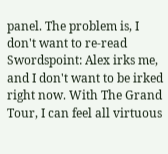panel. The problem is, I don't want to re-read Swordspoint: Alex irks me, and I don't want to be irked right now. With The Grand Tour, I can feel all virtuous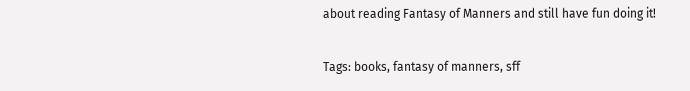about reading Fantasy of Manners and still have fun doing it!

Tags: books, fantasy of manners, sff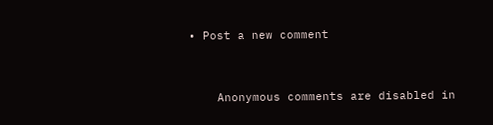• Post a new comment


    Anonymous comments are disabled in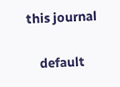this journal

    default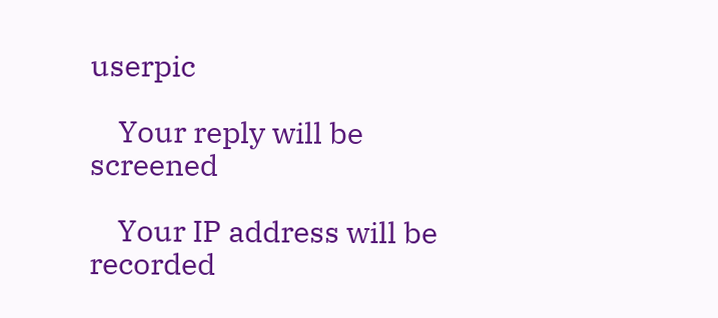userpic

    Your reply will be screened

    Your IP address will be recorded